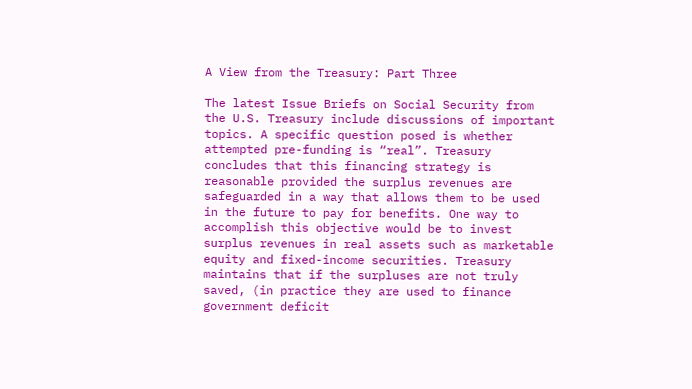A View from the Treasury: Part Three

The latest Issue Briefs on Social Security from the U.S. Treasury include discussions of important topics. A specific question posed is whether attempted pre-funding is “real”. Treasury concludes that this financing strategy is reasonable provided the surplus revenues are safeguarded in a way that allows them to be used in the future to pay for benefits. One way to accomplish this objective would be to invest surplus revenues in real assets such as marketable equity and fixed-income securities. Treasury maintains that if the surpluses are not truly saved, (in practice they are used to finance government deficit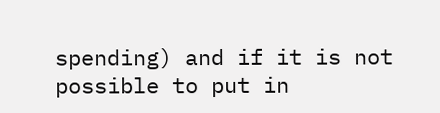spending) and if it is not possible to put in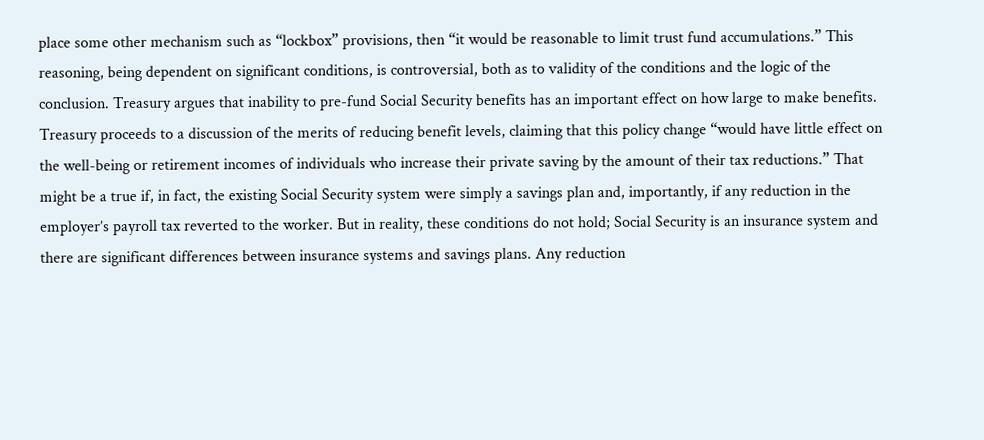place some other mechanism such as “lockbox” provisions, then “it would be reasonable to limit trust fund accumulations.” This reasoning, being dependent on significant conditions, is controversial, both as to validity of the conditions and the logic of the conclusion. Treasury argues that inability to pre-fund Social Security benefits has an important effect on how large to make benefits. Treasury proceeds to a discussion of the merits of reducing benefit levels, claiming that this policy change “would have little effect on the well-being or retirement incomes of individuals who increase their private saving by the amount of their tax reductions.” That might be a true if, in fact, the existing Social Security system were simply a savings plan and, importantly, if any reduction in the employer’s payroll tax reverted to the worker. But in reality, these conditions do not hold; Social Security is an insurance system and there are significant differences between insurance systems and savings plans. Any reduction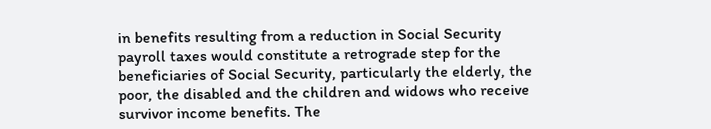in benefits resulting from a reduction in Social Security payroll taxes would constitute a retrograde step for the beneficiaries of Social Security, particularly the elderly, the poor, the disabled and the children and widows who receive survivor income benefits. The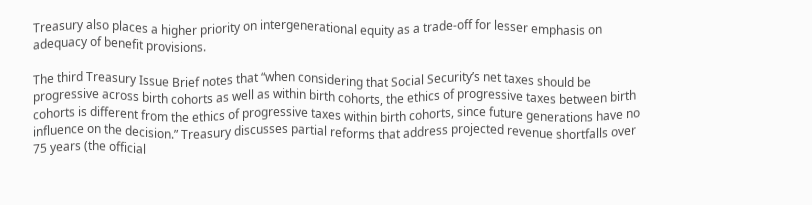Treasury also places a higher priority on intergenerational equity as a trade-off for lesser emphasis on adequacy of benefit provisions.

The third Treasury Issue Brief notes that “when considering that Social Security’s net taxes should be progressive across birth cohorts as well as within birth cohorts, the ethics of progressive taxes between birth cohorts is different from the ethics of progressive taxes within birth cohorts, since future generations have no influence on the decision.” Treasury discusses partial reforms that address projected revenue shortfalls over 75 years (the official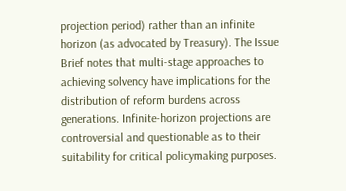projection period) rather than an infinite horizon (as advocated by Treasury). The Issue Brief notes that multi-stage approaches to achieving solvency have implications for the distribution of reform burdens across generations. Infinite-horizon projections are controversial and questionable as to their suitability for critical policymaking purposes.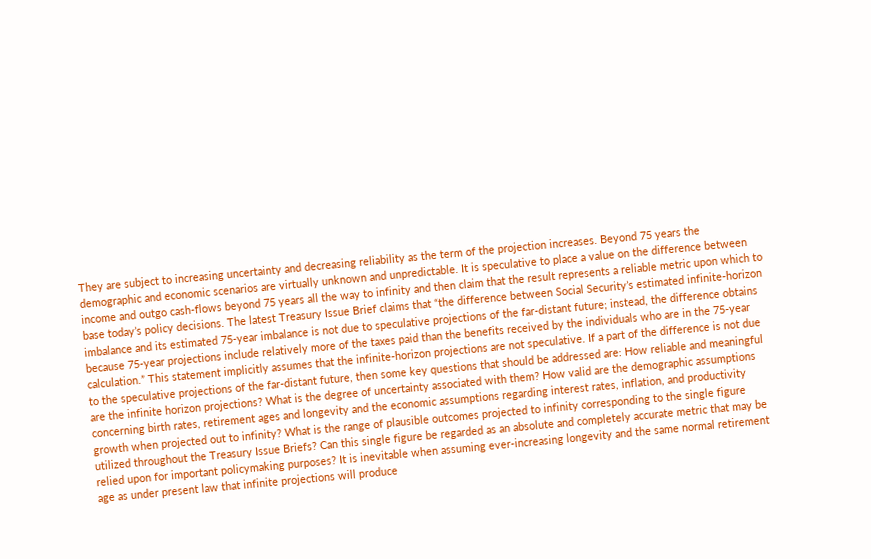They are subject to increasing uncertainty and decreasing reliability as the term of the projection increases. Beyond 75 years the demographic and economic scenarios are virtually unknown and unpredictable. It is speculative to place a value on the difference between income and outgo cash-flows beyond 75 years all the way to infinity and then claim that the result represents a reliable metric upon which to base today’s policy decisions. The latest Treasury Issue Brief claims that “the difference between Social Security’s estimated infinite-horizon imbalance and its estimated 75-year imbalance is not due to speculative projections of the far-distant future; instead, the difference obtains because 75-year projections include relatively more of the taxes paid than the benefits received by the individuals who are in the 75-year calculation.” This statement implicitly assumes that the infinite-horizon projections are not speculative. If a part of the difference is not due to the speculative projections of the far-distant future, then some key questions that should be addressed are: How reliable and meaningful are the infinite horizon projections? What is the degree of uncertainty associated with them? How valid are the demographic assumptions concerning birth rates, retirement ages and longevity and the economic assumptions regarding interest rates, inflation, and productivity growth when projected out to infinity? What is the range of plausible outcomes projected to infinity corresponding to the single figure utilized throughout the Treasury Issue Briefs? Can this single figure be regarded as an absolute and completely accurate metric that may be relied upon for important policymaking purposes? It is inevitable when assuming ever-increasing longevity and the same normal retirement age as under present law that infinite projections will produce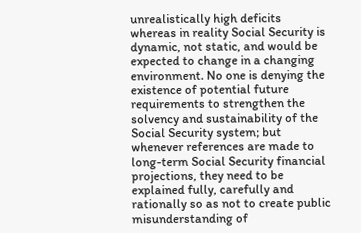unrealistically high deficits whereas in reality Social Security is dynamic, not static, and would be expected to change in a changing environment. No one is denying the existence of potential future requirements to strengthen the solvency and sustainability of the Social Security system; but whenever references are made to long-term Social Security financial projections, they need to be explained fully, carefully and rationally so as not to create public misunderstanding of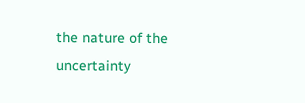the nature of the uncertainty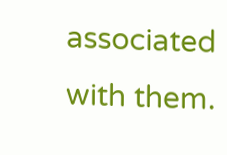associated with them.